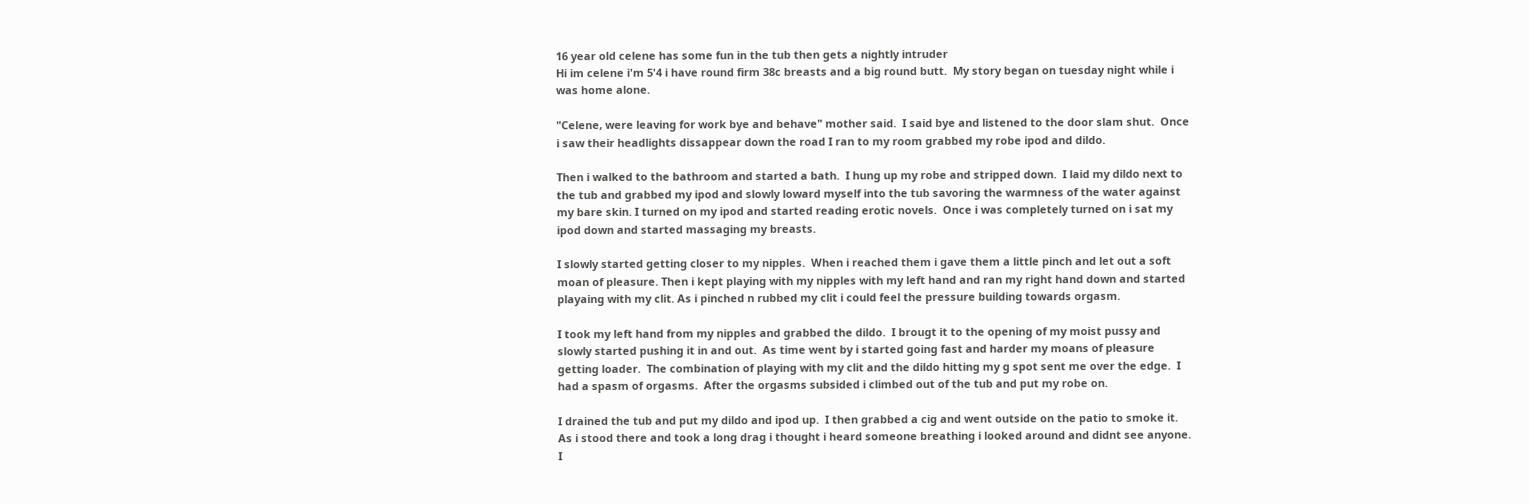16 year old celene has some fun in the tub then gets a nightly intruder
Hi im celene i'm 5'4 i have round firm 38c breasts and a big round butt.  My story began on tuesday night while i was home alone.

"Celene, were leaving for work bye and behave" mother said.  I said bye and listened to the door slam shut.  Once i saw their headlights dissappear down the road I ran to my room grabbed my robe ipod and dildo.

Then i walked to the bathroom and started a bath.  I hung up my robe and stripped down.  I laid my dildo next to the tub and grabbed my ipod and slowly loward myself into the tub savoring the warmness of the water against my bare skin. I turned on my ipod and started reading erotic novels.  Once i was completely turned on i sat my ipod down and started massaging my breasts.

I slowly started getting closer to my nipples.  When i reached them i gave them a little pinch and let out a soft moan of pleasure. Then i kept playing with my nipples with my left hand and ran my right hand down and started playaing with my clit. As i pinched n rubbed my clit i could feel the pressure building towards orgasm.

I took my left hand from my nipples and grabbed the dildo.  I brougt it to the opening of my moist pussy and slowly started pushing it in and out.  As time went by i started going fast and harder my moans of pleasure getting loader.  The combination of playing with my clit and the dildo hitting my g spot sent me over the edge.  I had a spasm of orgasms.  After the orgasms subsided i climbed out of the tub and put my robe on.

I drained the tub and put my dildo and ipod up.  I then grabbed a cig and went outside on the patio to smoke it.  As i stood there and took a long drag i thought i heard someone breathing i looked around and didnt see anyone.  I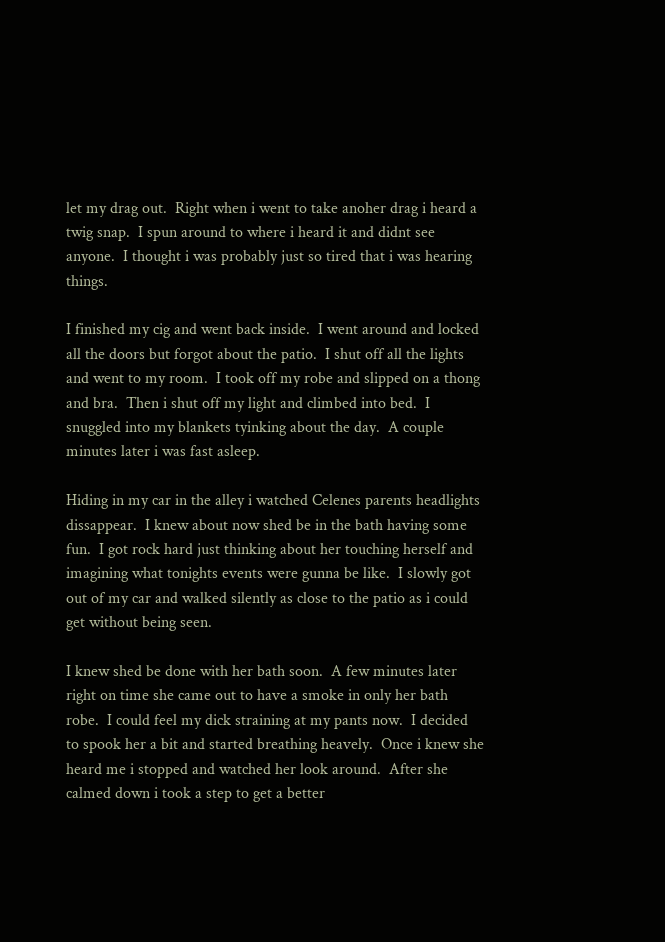let my drag out.  Right when i went to take anoher drag i heard a twig snap.  I spun around to where i heard it and didnt see anyone.  I thought i was probably just so tired that i was hearing things.

I finished my cig and went back inside.  I went around and locked all the doors but forgot about the patio.  I shut off all the lights and went to my room.  I took off my robe and slipped on a thong and bra.  Then i shut off my light and climbed into bed.  I snuggled into my blankets tyinking about the day.  A couple minutes later i was fast asleep.

Hiding in my car in the alley i watched Celenes parents headlights dissappear.  I knew about now shed be in the bath having some fun.  I got rock hard just thinking about her touching herself and imagining what tonights events were gunna be like.  I slowly got out of my car and walked silently as close to the patio as i could get without being seen.

I knew shed be done with her bath soon.  A few minutes later right on time she came out to have a smoke in only her bath robe.  I could feel my dick straining at my pants now.  I decided to spook her a bit and started breathing heavely.  Once i knew she heard me i stopped and watched her look around.  After she calmed down i took a step to get a better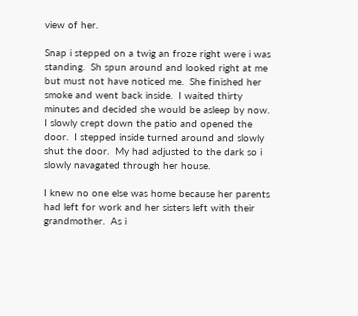view of her.

Snap i stepped on a twig an froze right were i was standing.  Sh spun around and looked right at me but must not have noticed me.  She finished her smoke and went back inside.  I waited thirty minutes and decided she would be asleep by now.  I slowly crept down the patio and opened the door.  I stepped inside turned around and slowly shut the door.  My had adjusted to the dark so i slowly navagated through her house.

I knew no one else was home because her parents had left for work and her sisters left with their grandmother.  As i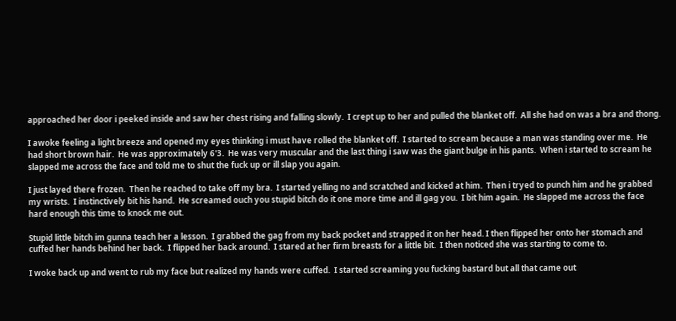approached her door i peeked inside and saw her chest rising and falling slowly.  I crept up to her and pulled the blanket off.  All she had on was a bra and thong.

I awoke feeling a light breeze and opened my eyes thinking i must have rolled the blanket off.  I started to scream because a man was standing over me.  He had short brown hair.  He was approximately 6'3.  He was very muscular and the last thing i saw was the giant bulge in his pants.  When i started to scream he slapped me across the face and told me to shut the fuck up or ill slap you again.

I just layed there frozen.  Then he reached to take off my bra.  I started yelling no and scratched and kicked at him.  Then i tryed to punch him and he grabbed my wrists.  I instinctively bit his hand.  He screamed ouch you stupid bitch do it one more time and ill gag you.  I bit him again.  He slapped me across the face hard enough this time to knock me out.

Stupid little bitch im gunna teach her a lesson.  I grabbed the gag from my back pocket and strapped it on her head. I then flipped her onto her stomach and cuffed her hands behind her back.  I flipped her back around.  I stared at her firm breasts for a little bit.  I then noticed she was starting to come to.

I woke back up and went to rub my face but realized my hands were cuffed.  I started screaming you fucking bastard but all that came out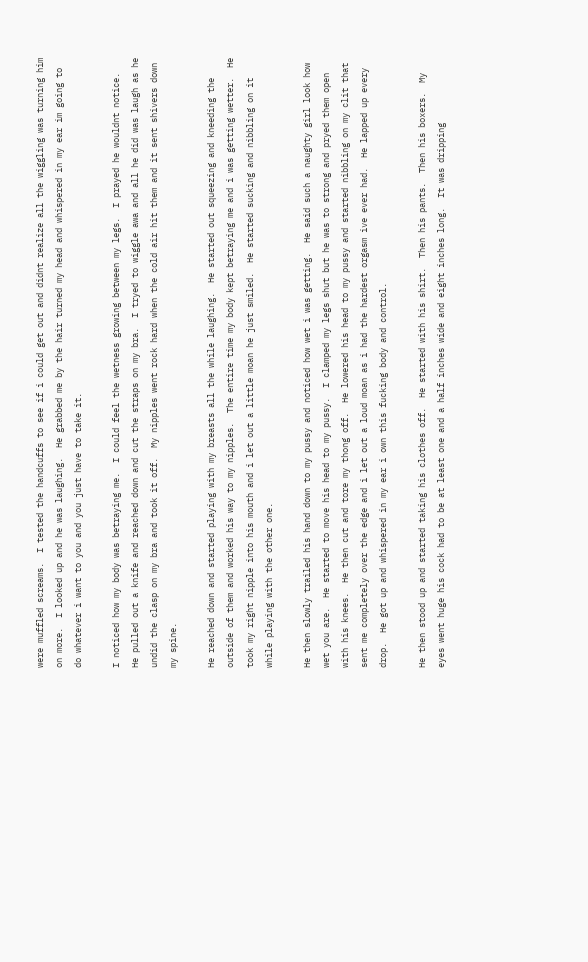were muffled screams.  I tested the handcuffs to see if i could get out and didnt realize all the wiggling was turning him on more.  I looked up and he was laughing.  He grabbed me by the hair turned my head and whispered in my ear im going to do whatever i want to you and you just have to take it.

I noticed how my body was betraying me.  I could feel the wetness growing between my legs.  I prayed he wouldnt notice.  He pulled out a knife and reached down and cut the straps on my bra.  I tryed to wiggle awa and all he did was laugh as he undid the clasp on my bra and took it off.  My nipples went rock hard when the cold air hit them and it sent shivers down my spine.

He reached down and started playing with my breasts all the while laughing.  He started out squeezing and kneeding the outside of them and worked his way to my nipples.  The entire time my body kept betraying me and i was getting wetter.  He took my right nipple into his mouth and i let out a little moan he just smiled.  He started sucking and nibbling on it while playing with the other one.

He then slowly trailed his hand down to my pussy and noticed how wet i was getting.  He said such a naughty girl look how wet you are.  He started to move his head to my pussy.  I clamped my legs shut but he was to strong and pryed them open with his knees.  He then cut and tore my thong off.  He lowered his head to my pussy and started nibbling on my clit that sent me completely over the edge and i let out a loud moan as i had the hardest orgasm ive ever had.  He lapped up every drop.  He got up and whispered in my ear i own this fucking body and control.

He then stood up and started taking his clothes off.  He started with his shirt.  Then his pants.  Then his boxers.  My eyes went huge his cock had to be at least one and a half inches wide and eight inches long.  It was dripping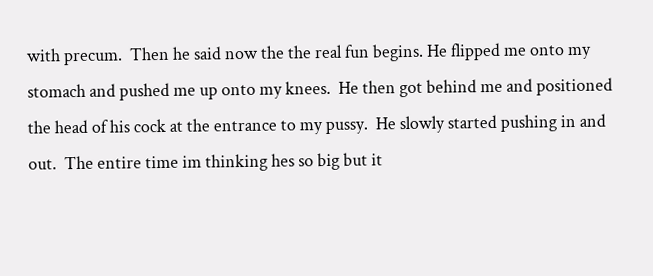with precum.  Then he said now the the real fun begins. He flipped me onto my stomach and pushed me up onto my knees.  He then got behind me and positioned the head of his cock at the entrance to my pussy.  He slowly started pushing in and out.  The entire time im thinking hes so big but it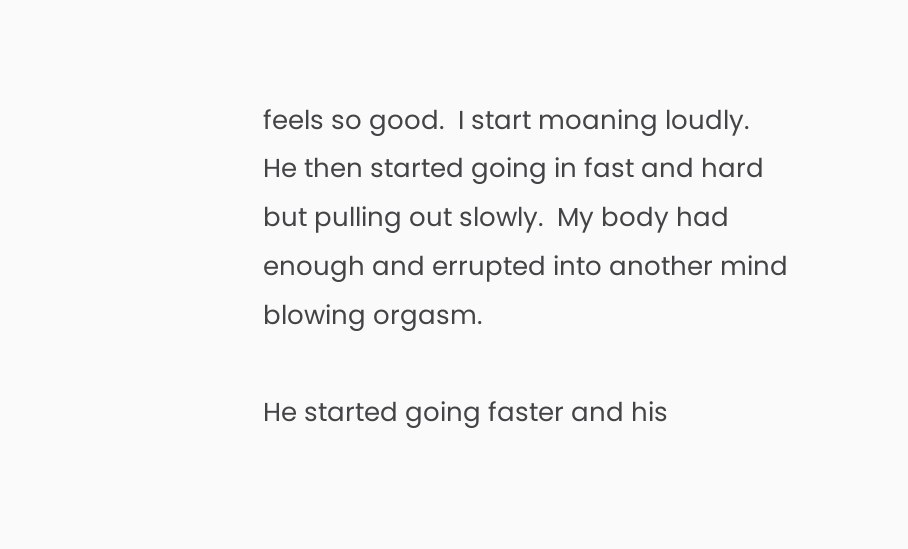feels so good.  I start moaning loudly.  He then started going in fast and hard but pulling out slowly.  My body had enough and errupted into another mind blowing orgasm.

He started going faster and his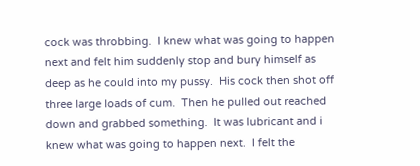cock was throbbing.  I knew what was going to happen next and felt him suddenly stop and bury himself as deep as he could into my pussy.  His cock then shot off three large loads of cum.  Then he pulled out reached down and grabbed something.  It was lubricant and i knew what was going to happen next.  I felt the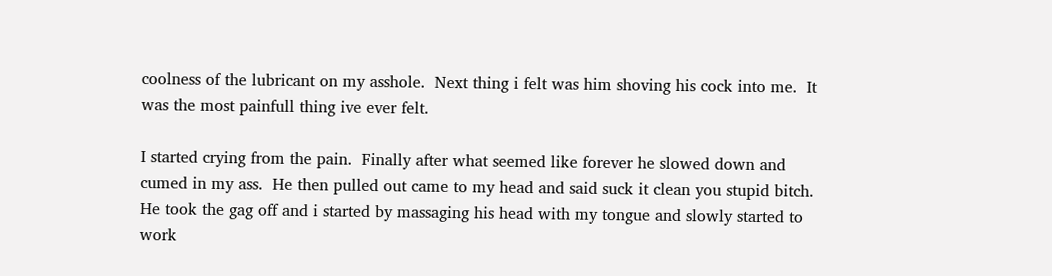coolness of the lubricant on my asshole.  Next thing i felt was him shoving his cock into me.  It was the most painfull thing ive ever felt.

I started crying from the pain.  Finally after what seemed like forever he slowed down and cumed in my ass.  He then pulled out came to my head and said suck it clean you stupid bitch.  He took the gag off and i started by massaging his head with my tongue and slowly started to work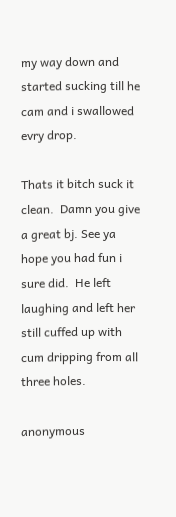my way down and started sucking till he cam and i swallowed evry drop.

Thats it bitch suck it clean.  Damn you give a great bj. See ya hope you had fun i sure did.  He left laughing and left her still cuffed up with cum dripping from all three holes.

anonymous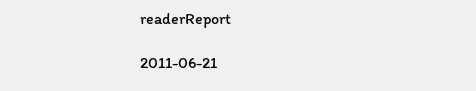readerReport

2011-06-21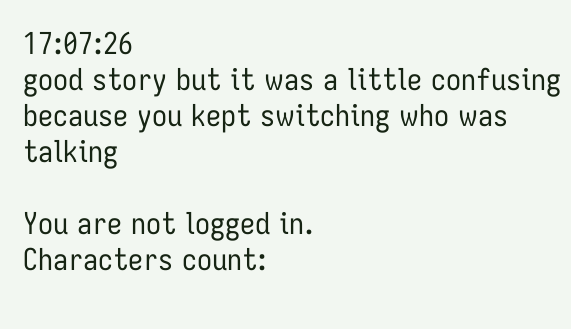17:07:26
good story but it was a little confusing because you kept switching who was talking

You are not logged in.
Characters count: